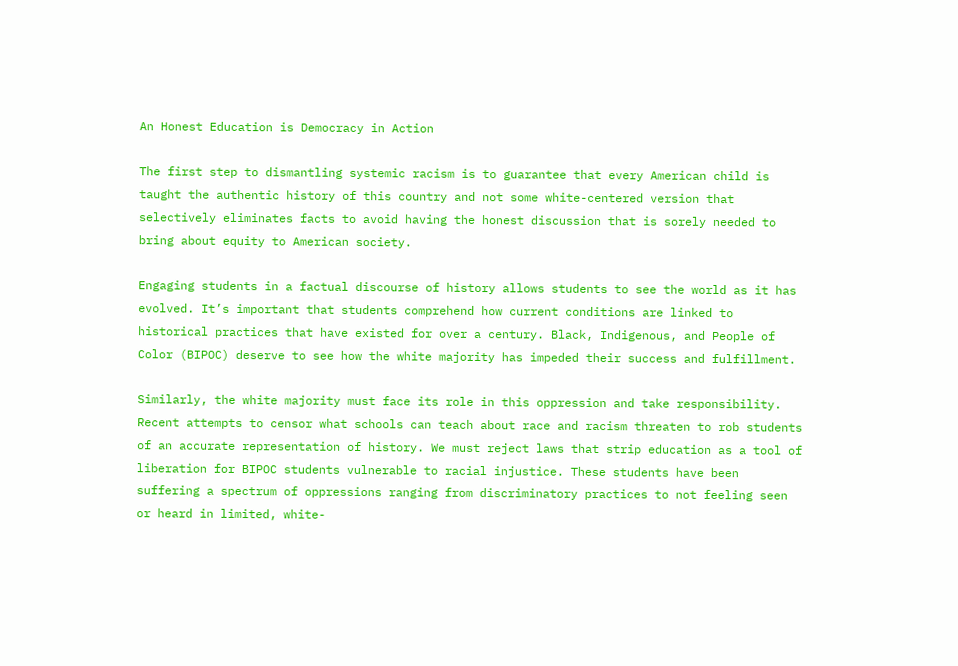An Honest Education is Democracy in Action

The first step to dismantling systemic racism is to guarantee that every American child is taught the authentic history of this country and not some white-centered version that selectively eliminates facts to avoid having the honest discussion that is sorely needed to bring about equity to American society.

Engaging students in a factual discourse of history allows students to see the world as it has evolved. It’s important that students comprehend how current conditions are linked to historical practices that have existed for over a century. Black, Indigenous, and People of Color (BIPOC) deserve to see how the white majority has impeded their success and fulfillment.

Similarly, the white majority must face its role in this oppression and take responsibility. Recent attempts to censor what schools can teach about race and racism threaten to rob students of an accurate representation of history. We must reject laws that strip education as a tool of liberation for BIPOC students vulnerable to racial injustice. These students have been suffering a spectrum of oppressions ranging from discriminatory practices to not feeling seen or heard in limited, white-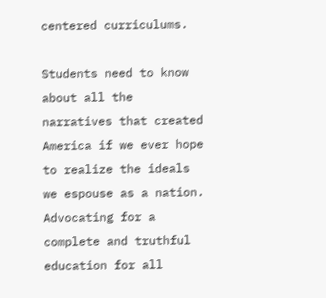centered curriculums.

Students need to know about all the narratives that created America if we ever hope to realize the ideals we espouse as a nation. Advocating for a complete and truthful education for all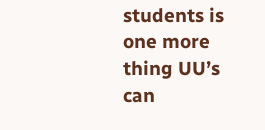students is one more thing UU’s can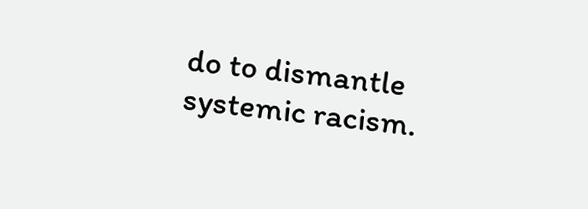do to dismantle systemic racism.